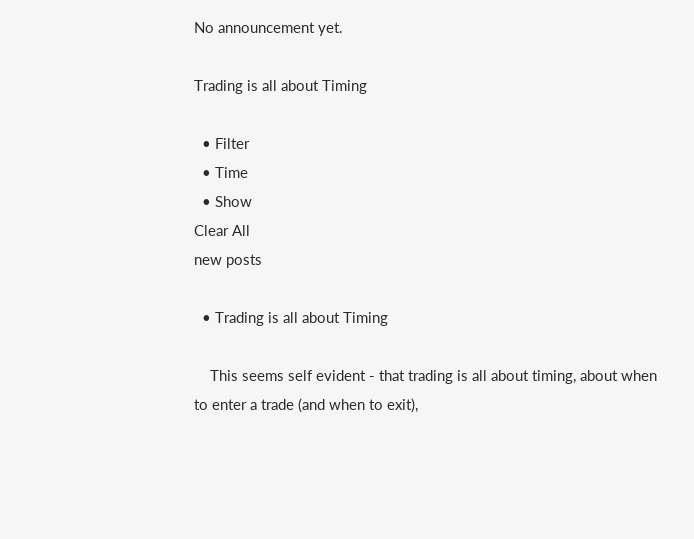No announcement yet.

Trading is all about Timing

  • Filter
  • Time
  • Show
Clear All
new posts

  • Trading is all about Timing

    This seems self evident - that trading is all about timing, about when to enter a trade (and when to exit),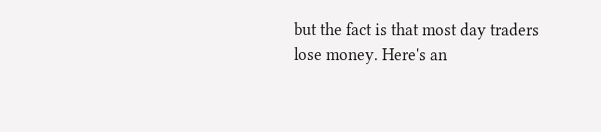but the fact is that most day traders lose money. Here's an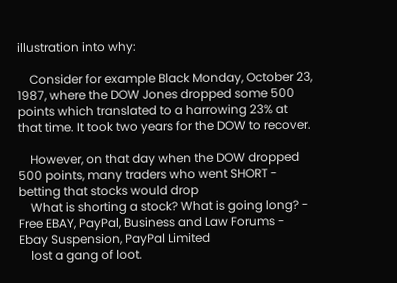illustration into why:

    Consider for example Black Monday, October 23, 1987, where the DOW Jones dropped some 500 points which translated to a harrowing 23% at that time. It took two years for the DOW to recover.

    However, on that day when the DOW dropped 500 points, many traders who went SHORT - betting that stocks would drop
    What is shorting a stock? What is going long? - Free EBAY, PayPal, Business and Law Forums - Ebay Suspension, PayPal Limited
    lost a gang of loot.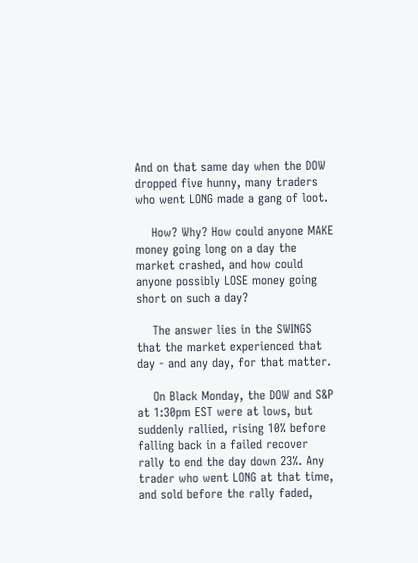And on that same day when the DOW dropped five hunny, many traders who went LONG made a gang of loot.

    How? Why? How could anyone MAKE money going long on a day the market crashed, and how could anyone possibly LOSE money going short on such a day?

    The answer lies in the SWINGS that the market experienced that day - and any day, for that matter.

    On Black Monday, the DOW and S&P at 1:30pm EST were at lows, but suddenly rallied, rising 10% before falling back in a failed recover rally to end the day down 23%. Any trader who went LONG at that time, and sold before the rally faded,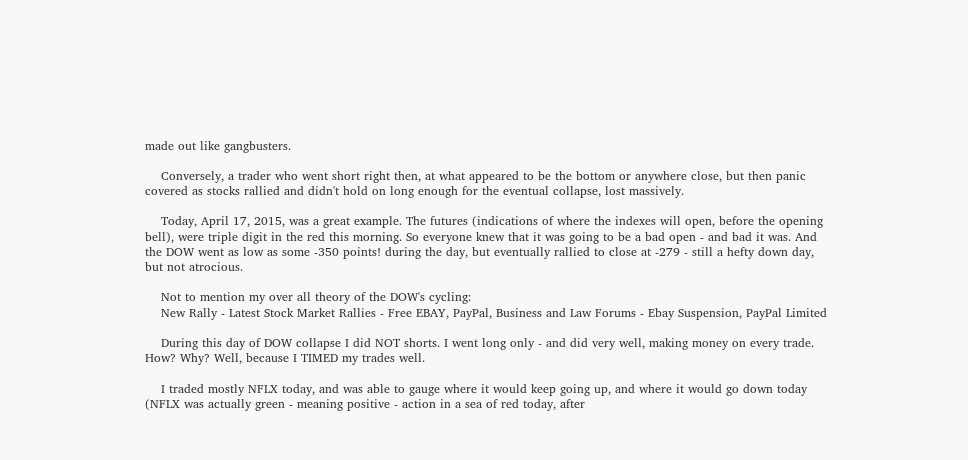made out like gangbusters.

    Conversely, a trader who went short right then, at what appeared to be the bottom or anywhere close, but then panic covered as stocks rallied and didn't hold on long enough for the eventual collapse, lost massively.

    Today, April 17, 2015, was a great example. The futures (indications of where the indexes will open, before the opening bell), were triple digit in the red this morning. So everyone knew that it was going to be a bad open - and bad it was. And the DOW went as low as some -350 points! during the day, but eventually rallied to close at -279 - still a hefty down day, but not atrocious.

    Not to mention my over all theory of the DOW's cycling:
    New Rally - Latest Stock Market Rallies - Free EBAY, PayPal, Business and Law Forums - Ebay Suspension, PayPal Limited

    During this day of DOW collapse I did NOT shorts. I went long only - and did very well, making money on every trade. How? Why? Well, because I TIMED my trades well.

    I traded mostly NFLX today, and was able to gauge where it would keep going up, and where it would go down today (NFLX was actually green - meaning positive - action in a sea of red today, after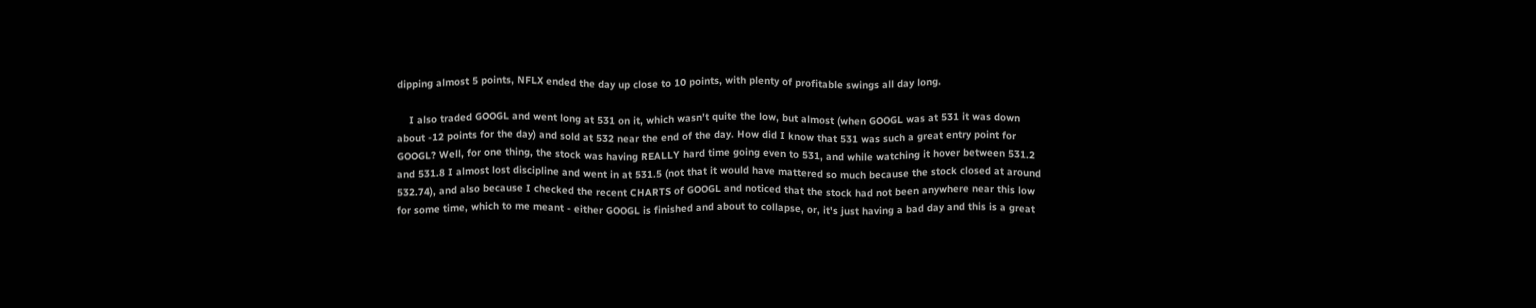dipping almost 5 points, NFLX ended the day up close to 10 points, with plenty of profitable swings all day long.

    I also traded GOOGL and went long at 531 on it, which wasn't quite the low, but almost (when GOOGL was at 531 it was down about -12 points for the day) and sold at 532 near the end of the day. How did I know that 531 was such a great entry point for GOOGL? Well, for one thing, the stock was having REALLY hard time going even to 531, and while watching it hover between 531.2 and 531.8 I almost lost discipline and went in at 531.5 (not that it would have mattered so much because the stock closed at around 532.74), and also because I checked the recent CHARTS of GOOGL and noticed that the stock had not been anywhere near this low for some time, which to me meant - either GOOGL is finished and about to collapse, or, it's just having a bad day and this is a great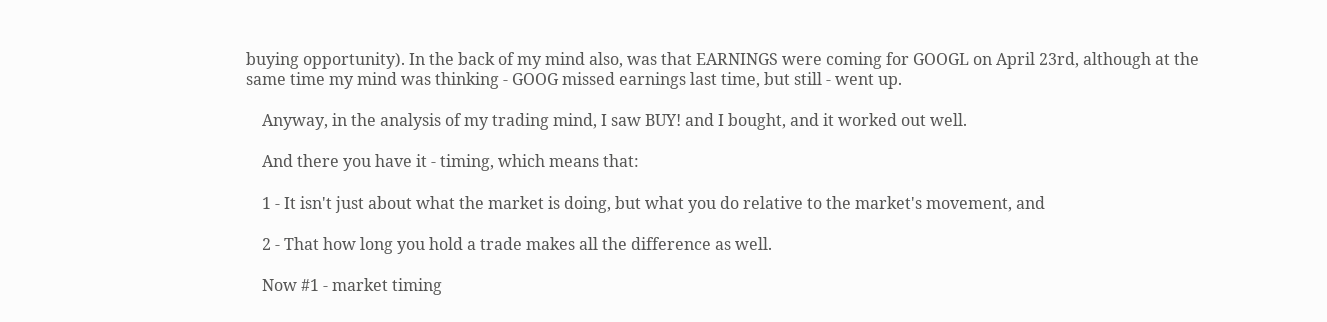buying opportunity). In the back of my mind also, was that EARNINGS were coming for GOOGL on April 23rd, although at the same time my mind was thinking - GOOG missed earnings last time, but still - went up.

    Anyway, in the analysis of my trading mind, I saw BUY! and I bought, and it worked out well.

    And there you have it - timing, which means that:

    1 - It isn't just about what the market is doing, but what you do relative to the market's movement, and

    2 - That how long you hold a trade makes all the difference as well.

    Now #1 - market timing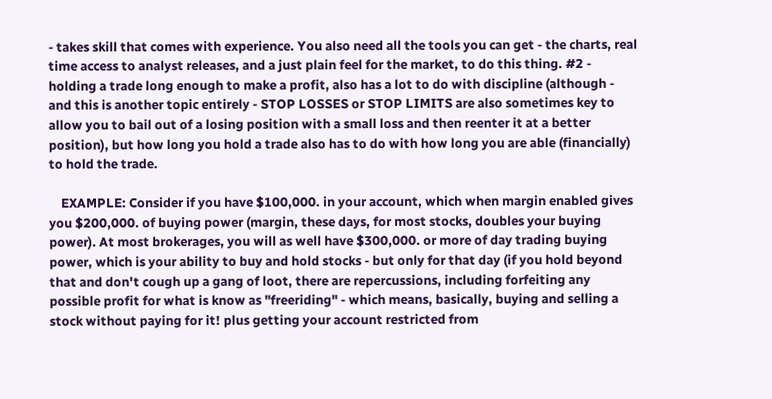- takes skill that comes with experience. You also need all the tools you can get - the charts, real time access to analyst releases, and a just plain feel for the market, to do this thing. #2 - holding a trade long enough to make a profit, also has a lot to do with discipline (although - and this is another topic entirely - STOP LOSSES or STOP LIMITS are also sometimes key to allow you to bail out of a losing position with a small loss and then reenter it at a better position), but how long you hold a trade also has to do with how long you are able (financially) to hold the trade.

    EXAMPLE: Consider if you have $100,000. in your account, which when margin enabled gives you $200,000. of buying power (margin, these days, for most stocks, doubles your buying power). At most brokerages, you will as well have $300,000. or more of day trading buying power, which is your ability to buy and hold stocks - but only for that day (if you hold beyond that and don't cough up a gang of loot, there are repercussions, including forfeiting any possible profit for what is know as "freeriding" - which means, basically, buying and selling a stock without paying for it! plus getting your account restricted from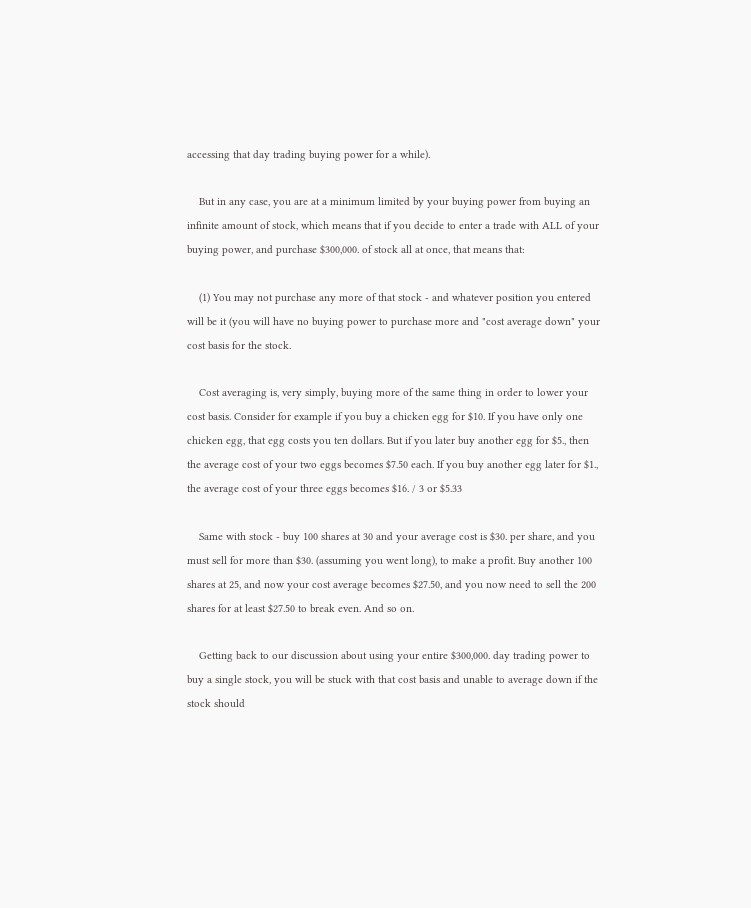accessing that day trading buying power for a while).

    But in any case, you are at a minimum limited by your buying power from buying an infinite amount of stock, which means that if you decide to enter a trade with ALL of your buying power, and purchase $300,000. of stock all at once, that means that:

    (1) You may not purchase any more of that stock - and whatever position you entered will be it (you will have no buying power to purchase more and "cost average down" your cost basis for the stock.

    Cost averaging is, very simply, buying more of the same thing in order to lower your cost basis. Consider for example if you buy a chicken egg for $10. If you have only one chicken egg, that egg costs you ten dollars. But if you later buy another egg for $5., then the average cost of your two eggs becomes $7.50 each. If you buy another egg later for $1., the average cost of your three eggs becomes $16. / 3 or $5.33

    Same with stock - buy 100 shares at 30 and your average cost is $30. per share, and you must sell for more than $30. (assuming you went long), to make a profit. Buy another 100 shares at 25, and now your cost average becomes $27.50, and you now need to sell the 200 shares for at least $27.50 to break even. And so on.

    Getting back to our discussion about using your entire $300,000. day trading power to buy a single stock, you will be stuck with that cost basis and unable to average down if the stock should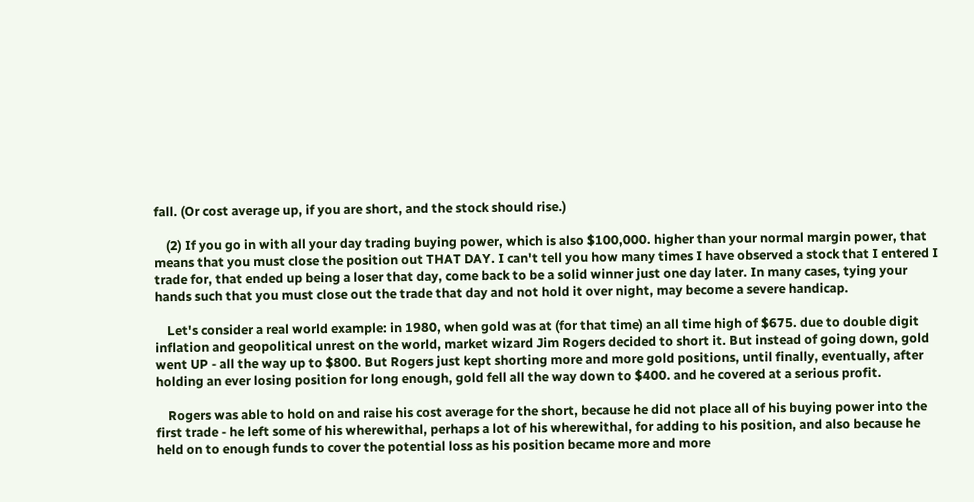fall. (Or cost average up, if you are short, and the stock should rise.)

    (2) If you go in with all your day trading buying power, which is also $100,000. higher than your normal margin power, that means that you must close the position out THAT DAY. I can't tell you how many times I have observed a stock that I entered I trade for, that ended up being a loser that day, come back to be a solid winner just one day later. In many cases, tying your hands such that you must close out the trade that day and not hold it over night, may become a severe handicap.

    Let's consider a real world example: in 1980, when gold was at (for that time) an all time high of $675. due to double digit inflation and geopolitical unrest on the world, market wizard Jim Rogers decided to short it. But instead of going down, gold went UP - all the way up to $800. But Rogers just kept shorting more and more gold positions, until finally, eventually, after holding an ever losing position for long enough, gold fell all the way down to $400. and he covered at a serious profit.

    Rogers was able to hold on and raise his cost average for the short, because he did not place all of his buying power into the first trade - he left some of his wherewithal, perhaps a lot of his wherewithal, for adding to his position, and also because he held on to enough funds to cover the potential loss as his position became more and more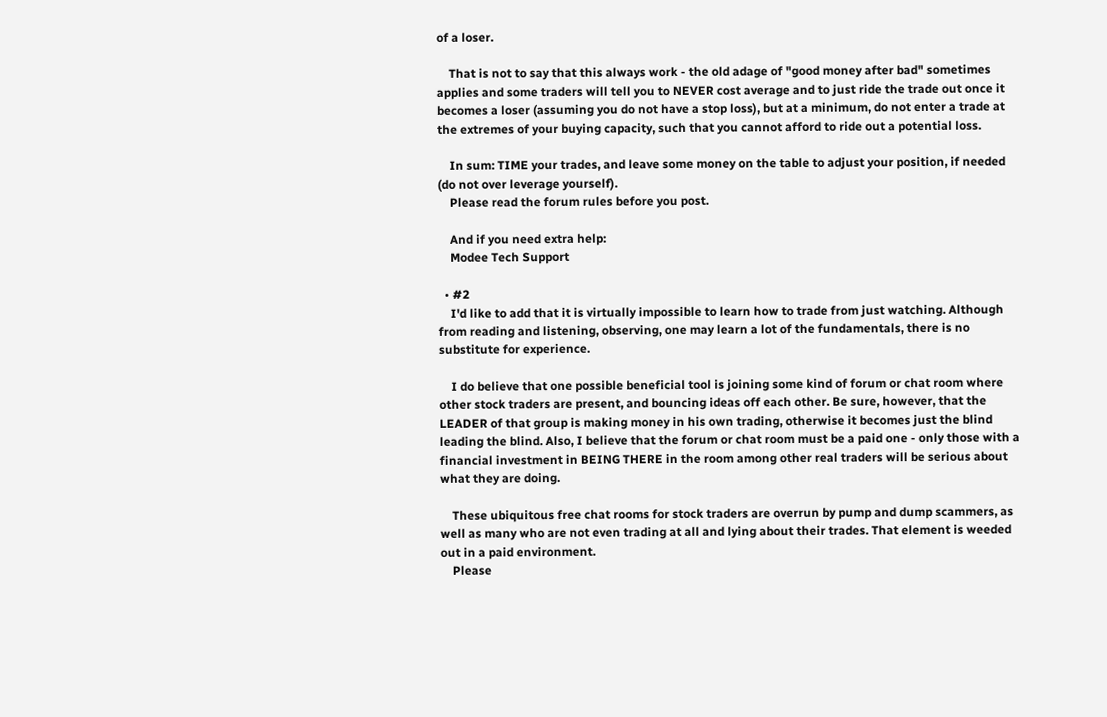of a loser.

    That is not to say that this always work - the old adage of "good money after bad" sometimes applies and some traders will tell you to NEVER cost average and to just ride the trade out once it becomes a loser (assuming you do not have a stop loss), but at a minimum, do not enter a trade at the extremes of your buying capacity, such that you cannot afford to ride out a potential loss.

    In sum: TIME your trades, and leave some money on the table to adjust your position, if needed (do not over leverage yourself).
    Please read the forum rules before you post.

    And if you need extra help:
    Modee Tech Support

  • #2
    I'd like to add that it is virtually impossible to learn how to trade from just watching. Although from reading and listening, observing, one may learn a lot of the fundamentals, there is no substitute for experience.

    I do believe that one possible beneficial tool is joining some kind of forum or chat room where other stock traders are present, and bouncing ideas off each other. Be sure, however, that the LEADER of that group is making money in his own trading, otherwise it becomes just the blind leading the blind. Also, I believe that the forum or chat room must be a paid one - only those with a financial investment in BEING THERE in the room among other real traders will be serious about what they are doing.

    These ubiquitous free chat rooms for stock traders are overrun by pump and dump scammers, as well as many who are not even trading at all and lying about their trades. That element is weeded out in a paid environment.
    Please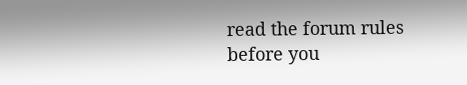read the forum rules before you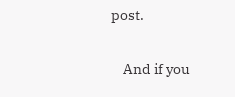post.

    And if you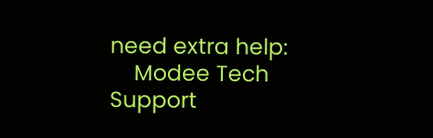need extra help:
    Modee Tech Support